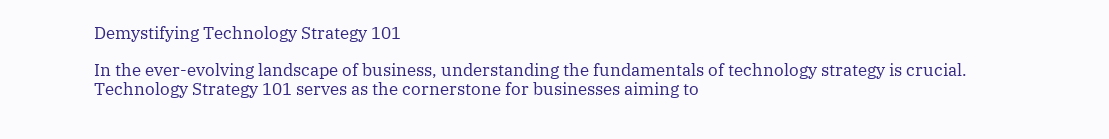Demystifying Technology Strategy 101

In the ever-evolving landscape of business, understanding the fundamentals of technology strategy is crucial. Technology Strategy 101 serves as the cornerstone for businesses aiming to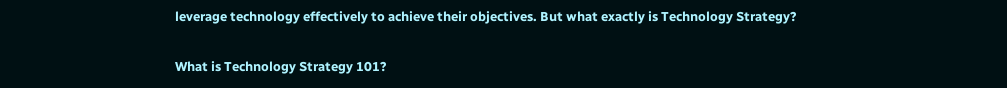leverage technology effectively to achieve their objectives. But what exactly is Technology Strategy?

What is Technology Strategy 101?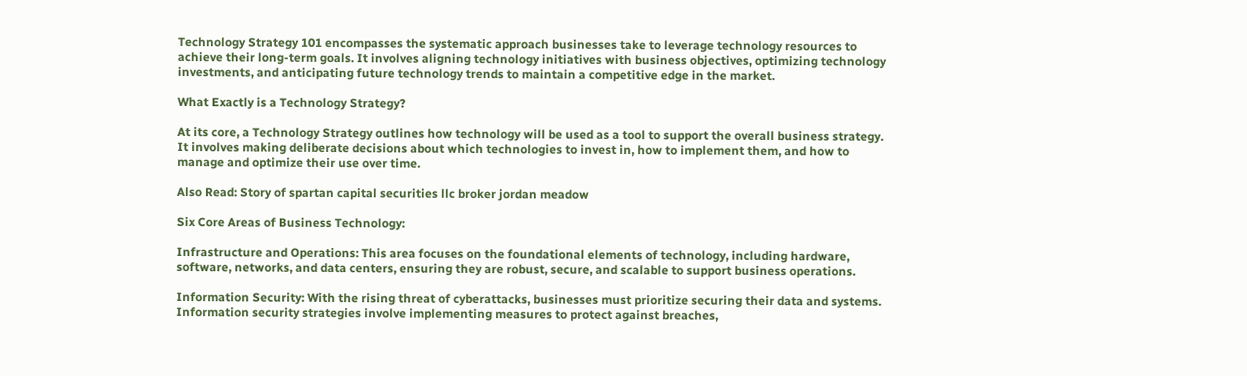Technology Strategy 101 encompasses the systematic approach businesses take to leverage technology resources to achieve their long-term goals. It involves aligning technology initiatives with business objectives, optimizing technology investments, and anticipating future technology trends to maintain a competitive edge in the market.

What Exactly is a Technology Strategy?

At its core, a Technology Strategy outlines how technology will be used as a tool to support the overall business strategy. It involves making deliberate decisions about which technologies to invest in, how to implement them, and how to manage and optimize their use over time.

Also Read: Story of spartan capital securities llc broker jordan meadow

Six Core Areas of Business Technology:

Infrastructure and Operations: This area focuses on the foundational elements of technology, including hardware, software, networks, and data centers, ensuring they are robust, secure, and scalable to support business operations.

Information Security: With the rising threat of cyberattacks, businesses must prioritize securing their data and systems. Information security strategies involve implementing measures to protect against breaches,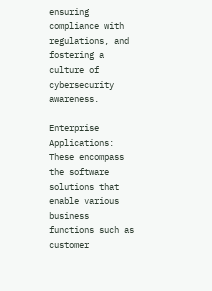ensuring compliance with regulations, and fostering a culture of cybersecurity awareness.

Enterprise Applications: These encompass the software solutions that enable various business functions such as customer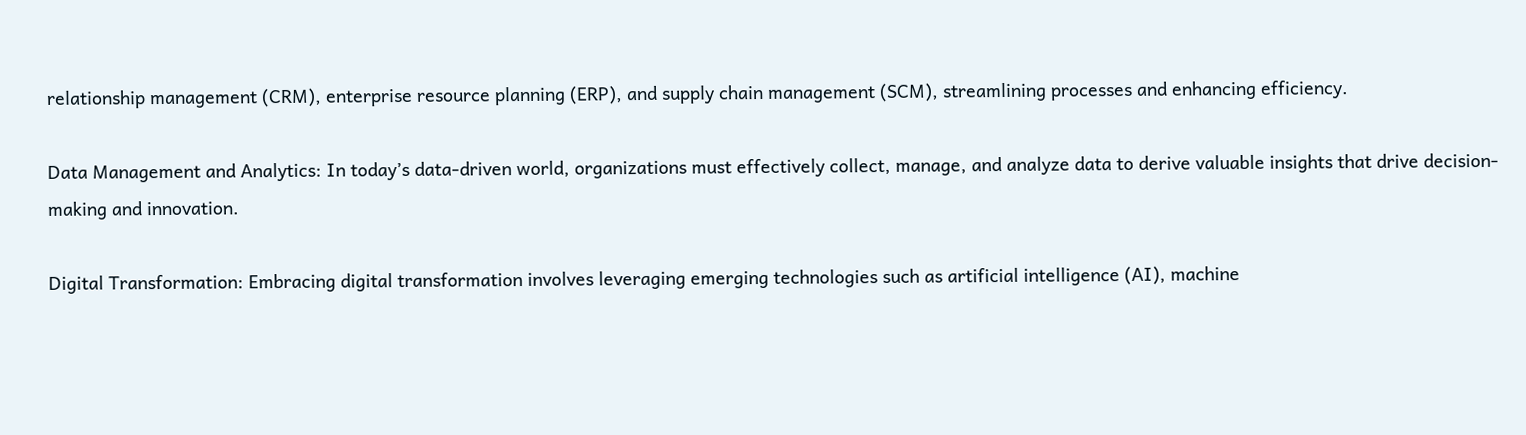relationship management (CRM), enterprise resource planning (ERP), and supply chain management (SCM), streamlining processes and enhancing efficiency.

Data Management and Analytics: In today’s data-driven world, organizations must effectively collect, manage, and analyze data to derive valuable insights that drive decision-making and innovation.

Digital Transformation: Embracing digital transformation involves leveraging emerging technologies such as artificial intelligence (AI), machine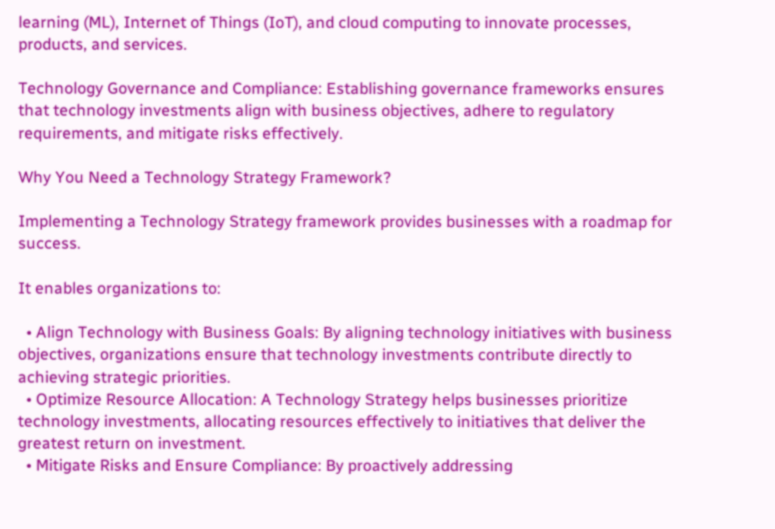learning (ML), Internet of Things (IoT), and cloud computing to innovate processes, products, and services.

Technology Governance and Compliance: Establishing governance frameworks ensures that technology investments align with business objectives, adhere to regulatory requirements, and mitigate risks effectively.

Why You Need a Technology Strategy Framework?

Implementing a Technology Strategy framework provides businesses with a roadmap for success.

It enables organizations to:

  • Align Technology with Business Goals: By aligning technology initiatives with business objectives, organizations ensure that technology investments contribute directly to achieving strategic priorities.
  • Optimize Resource Allocation: A Technology Strategy helps businesses prioritize technology investments, allocating resources effectively to initiatives that deliver the greatest return on investment.
  • Mitigate Risks and Ensure Compliance: By proactively addressing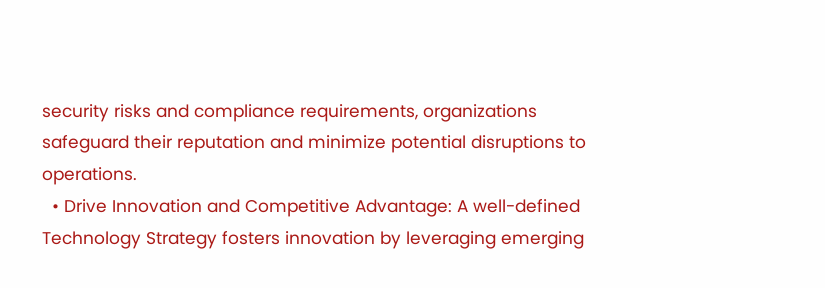security risks and compliance requirements, organizations safeguard their reputation and minimize potential disruptions to operations.
  • Drive Innovation and Competitive Advantage: A well-defined Technology Strategy fosters innovation by leveraging emerging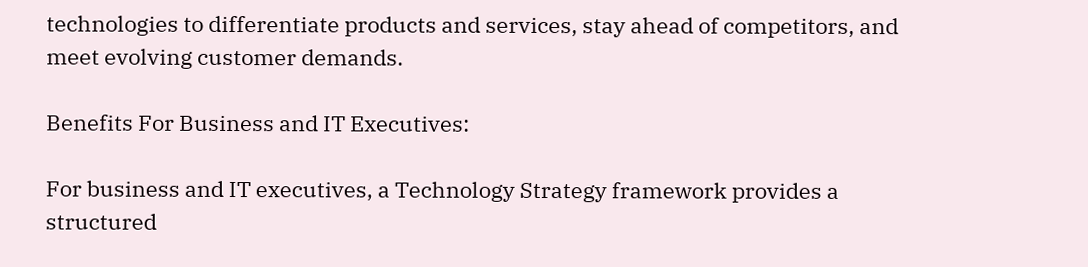technologies to differentiate products and services, stay ahead of competitors, and meet evolving customer demands.

Benefits For Business and IT Executives:

For business and IT executives, a Technology Strategy framework provides a structured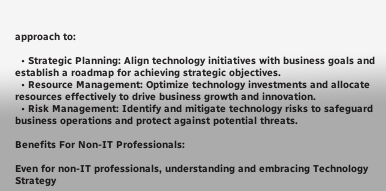approach to:

  • Strategic Planning: Align technology initiatives with business goals and establish a roadmap for achieving strategic objectives.
  • Resource Management: Optimize technology investments and allocate resources effectively to drive business growth and innovation.
  • Risk Management: Identify and mitigate technology risks to safeguard business operations and protect against potential threats.

Benefits For Non-IT Professionals:

Even for non-IT professionals, understanding and embracing Technology Strategy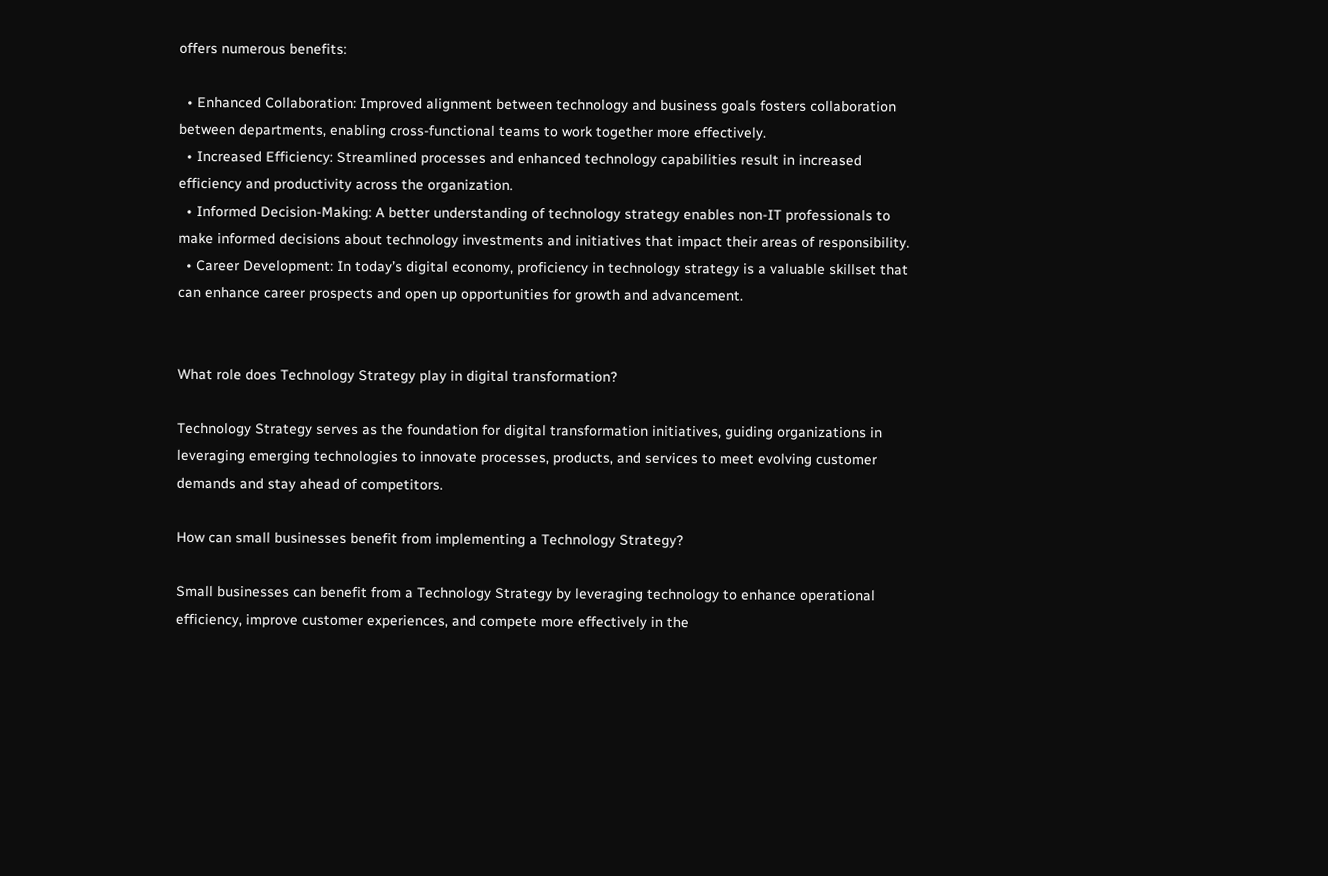offers numerous benefits:

  • Enhanced Collaboration: Improved alignment between technology and business goals fosters collaboration between departments, enabling cross-functional teams to work together more effectively.
  • Increased Efficiency: Streamlined processes and enhanced technology capabilities result in increased efficiency and productivity across the organization.
  • Informed Decision-Making: A better understanding of technology strategy enables non-IT professionals to make informed decisions about technology investments and initiatives that impact their areas of responsibility.
  • Career Development: In today’s digital economy, proficiency in technology strategy is a valuable skillset that can enhance career prospects and open up opportunities for growth and advancement.


What role does Technology Strategy play in digital transformation?

Technology Strategy serves as the foundation for digital transformation initiatives, guiding organizations in leveraging emerging technologies to innovate processes, products, and services to meet evolving customer demands and stay ahead of competitors.

How can small businesses benefit from implementing a Technology Strategy?

Small businesses can benefit from a Technology Strategy by leveraging technology to enhance operational efficiency, improve customer experiences, and compete more effectively in the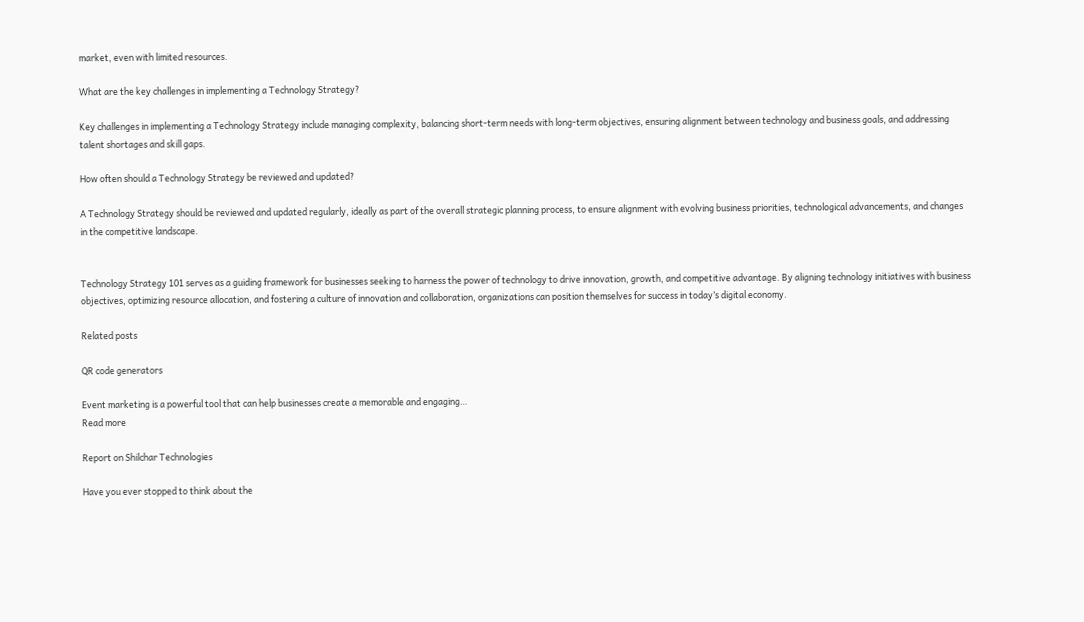market, even with limited resources.

What are the key challenges in implementing a Technology Strategy?

Key challenges in implementing a Technology Strategy include managing complexity, balancing short-term needs with long-term objectives, ensuring alignment between technology and business goals, and addressing talent shortages and skill gaps.

How often should a Technology Strategy be reviewed and updated?

A Technology Strategy should be reviewed and updated regularly, ideally as part of the overall strategic planning process, to ensure alignment with evolving business priorities, technological advancements, and changes in the competitive landscape.


Technology Strategy 101 serves as a guiding framework for businesses seeking to harness the power of technology to drive innovation, growth, and competitive advantage. By aligning technology initiatives with business objectives, optimizing resource allocation, and fostering a culture of innovation and collaboration, organizations can position themselves for success in today’s digital economy.

Related posts

QR code generators

Event marketing is a powerful tool that can help businesses create a memorable and engaging…
Read more

Report on Shilchar Technologies

Have you ever stopped to think about the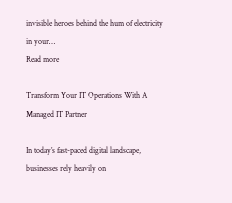invisible heroes behind the hum of electricity in your…
Read more

Transform Your IT Operations With A Managed IT Partner

In today’s fast-paced digital landscape, businesses rely heavily on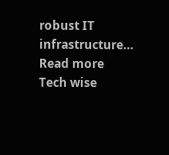robust IT infrastructure…
Read more
Tech wise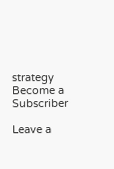strategy
Become a Subscriber

Leave a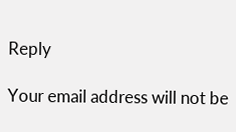Reply

Your email address will not be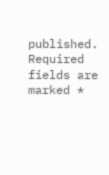published. Required fields are marked *